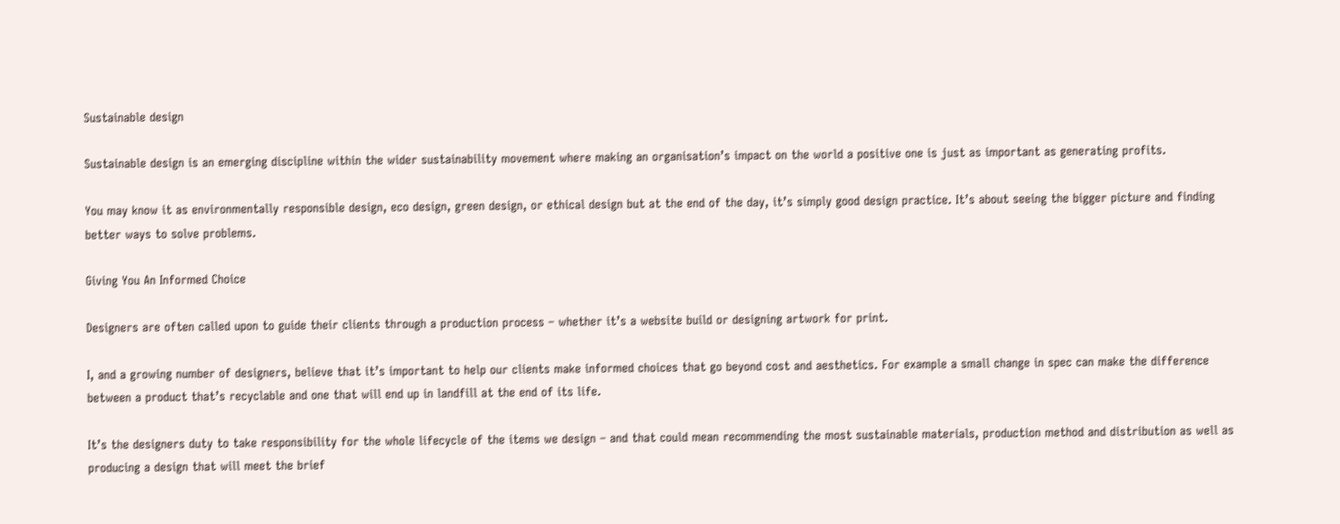Sustainable design

Sustainable design is an emerging discipline within the wider sustainability movement where making an organisation’s impact on the world a positive one is just as important as generating profits.

You may know it as environmentally responsible design, eco design, green design, or ethical design but at the end of the day, it’s simply good design practice. It’s about seeing the bigger picture and finding better ways to solve problems.

Giving You An Informed Choice

Designers are often called upon to guide their clients through a production process – whether it’s a website build or designing artwork for print.

I, and a growing number of designers, believe that it’s important to help our clients make informed choices that go beyond cost and aesthetics. For example a small change in spec can make the difference between a product that’s recyclable and one that will end up in landfill at the end of its life.

It’s the designers duty to take responsibility for the whole lifecycle of the items we design – and that could mean recommending the most sustainable materials, production method and distribution as well as producing a design that will meet the brief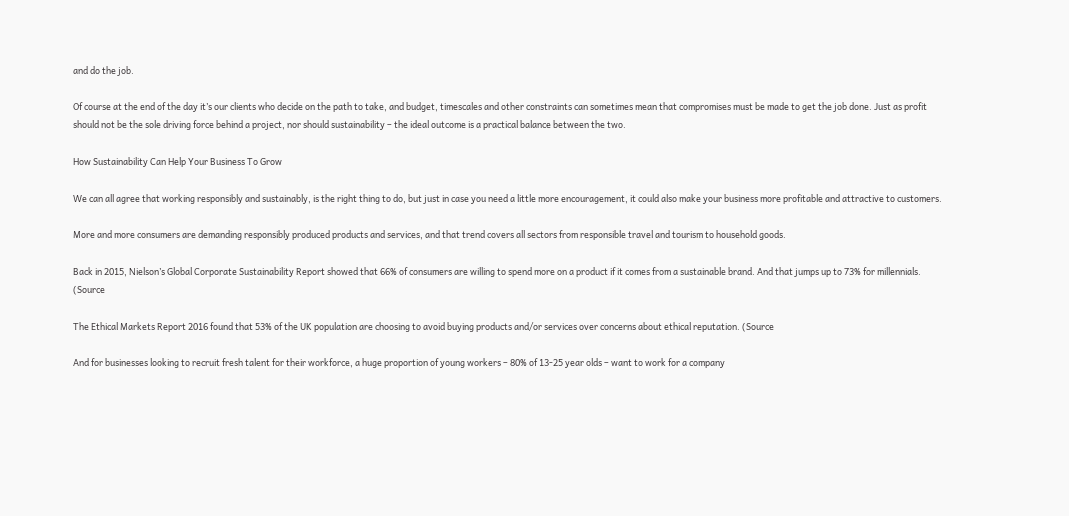and do the job.

Of course at the end of the day it’s our clients who decide on the path to take, and budget, timescales and other constraints can sometimes mean that compromises must be made to get the job done. Just as profit should not be the sole driving force behind a project, nor should sustainability – the ideal outcome is a practical balance between the two.

How Sustainability Can Help Your Business To Grow

We can all agree that working responsibly and sustainably, is the right thing to do, but just in case you need a little more encouragement, it could also make your business more profitable and attractive to customers.

More and more consumers are demanding responsibly produced products and services, and that trend covers all sectors from responsible travel and tourism to household goods.

Back in 2015, Nielson’s Global Corporate Sustainability Report showed that 66% of consumers are willing to spend more on a product if it comes from a sustainable brand. And that jumps up to 73% for millennials. (Source

The Ethical Markets Report 2016 found that 53% of the UK population are choosing to avoid buying products and/or services over concerns about ethical reputation. (Source

And for businesses looking to recruit fresh talent for their workforce, a huge proportion of young workers – 80% of 13-25 year olds – want to work for a company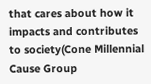that cares about how it impacts and contributes to society(Cone Millennial Cause Group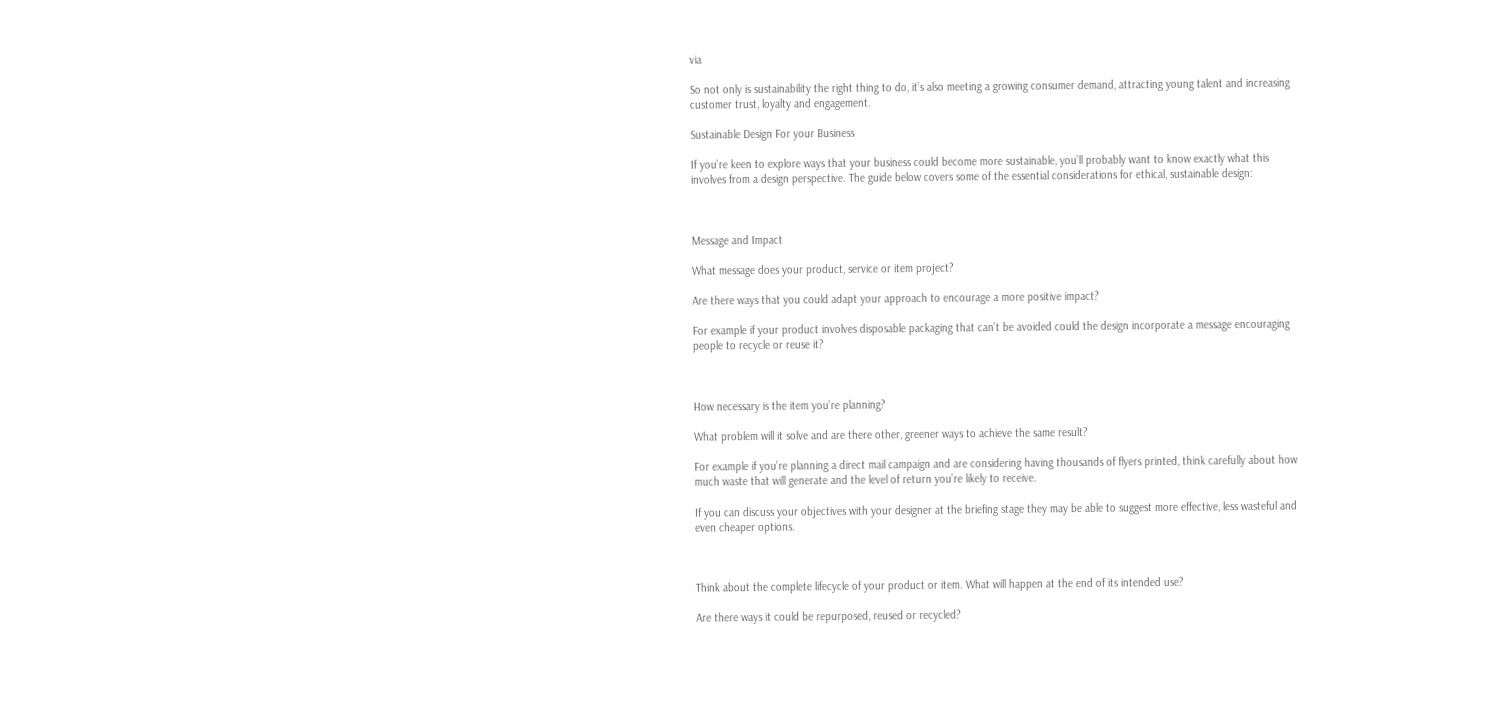via

So not only is sustainability the right thing to do, it’s also meeting a growing consumer demand, attracting young talent and increasing customer trust, loyalty and engagement.

Sustainable Design For your Business

If you’re keen to explore ways that your business could become more sustainable, you’ll probably want to know exactly what this involves from a design perspective. The guide below covers some of the essential considerations for ethical, sustainable design:



Message and Impact

What message does your product, service or item project?

Are there ways that you could adapt your approach to encourage a more positive impact?

For example if your product involves disposable packaging that can’t be avoided could the design incorporate a message encouraging people to recycle or reuse it?



How necessary is the item you’re planning?

What problem will it solve and are there other, greener ways to achieve the same result?

For example if you’re planning a direct mail campaign and are considering having thousands of flyers printed, think carefully about how much waste that will generate and the level of return you’re likely to receive.

If you can discuss your objectives with your designer at the briefing stage they may be able to suggest more effective, less wasteful and even cheaper options.



Think about the complete lifecycle of your product or item. What will happen at the end of its intended use?

Are there ways it could be repurposed, reused or recycled?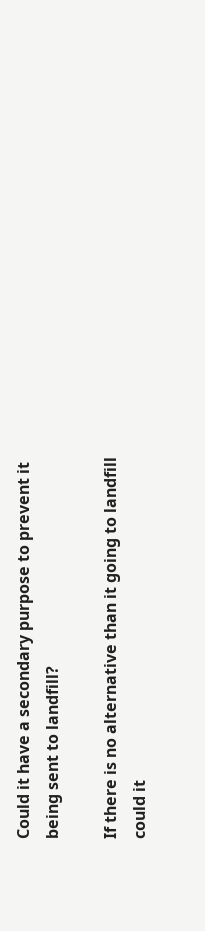Could it have a secondary purpose to prevent it being sent to landfill?

If there is no alternative than it going to landfill could it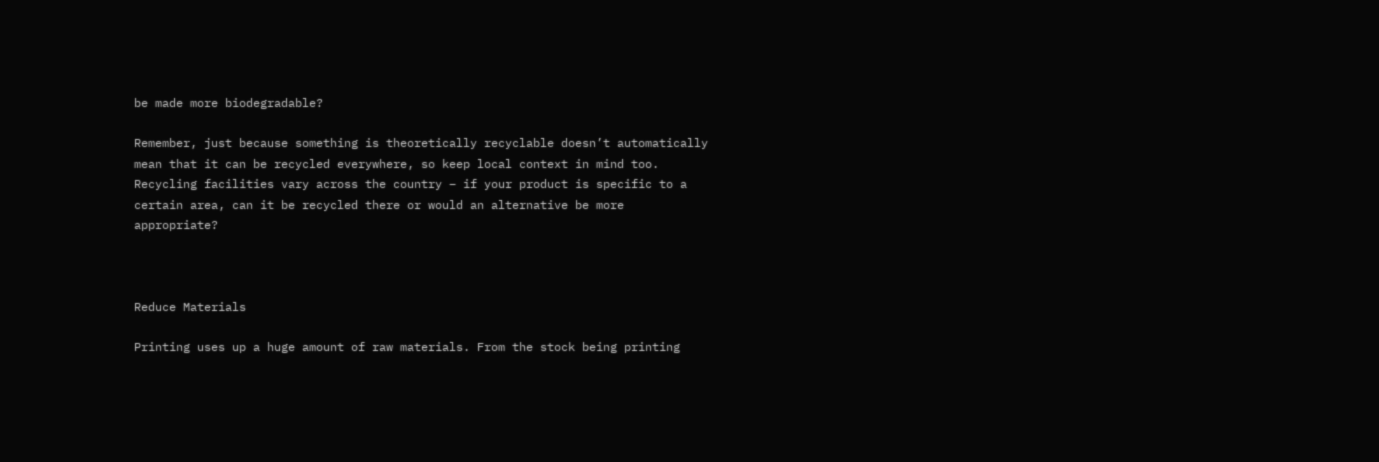be made more biodegradable?

Remember, just because something is theoretically recyclable doesn’t automatically mean that it can be recycled everywhere, so keep local context in mind too. Recycling facilities vary across the country – if your product is specific to a certain area, can it be recycled there or would an alternative be more appropriate?



Reduce Materials

Printing uses up a huge amount of raw materials. From the stock being printing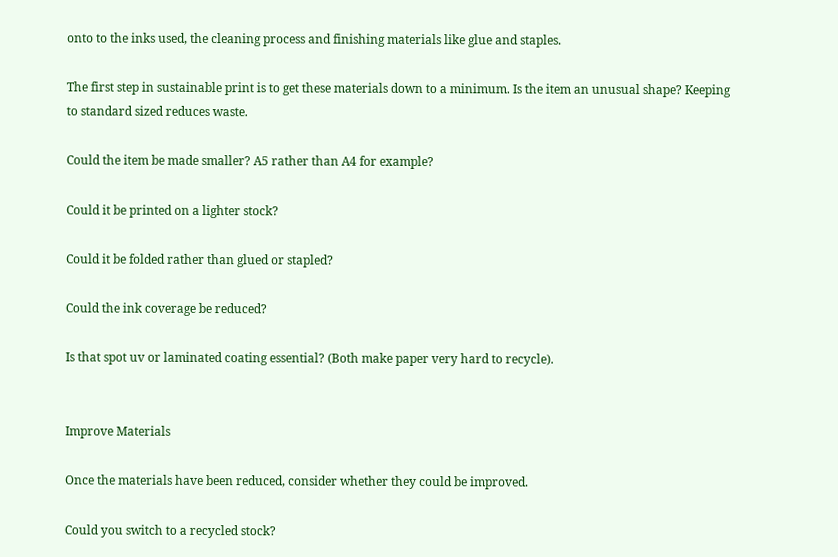onto to the inks used, the cleaning process and finishing materials like glue and staples.

The first step in sustainable print is to get these materials down to a minimum. Is the item an unusual shape? Keeping to standard sized reduces waste.

Could the item be made smaller? A5 rather than A4 for example?

Could it be printed on a lighter stock?

Could it be folded rather than glued or stapled?

Could the ink coverage be reduced?

Is that spot uv or laminated coating essential? (Both make paper very hard to recycle).


Improve Materials

Once the materials have been reduced, consider whether they could be improved.

Could you switch to a recycled stock?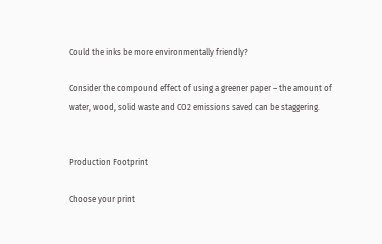Could the inks be more environmentally friendly?

Consider the compound effect of using a greener paper – the amount of water, wood, solid waste and CO2 emissions saved can be staggering.


Production Footprint

Choose your print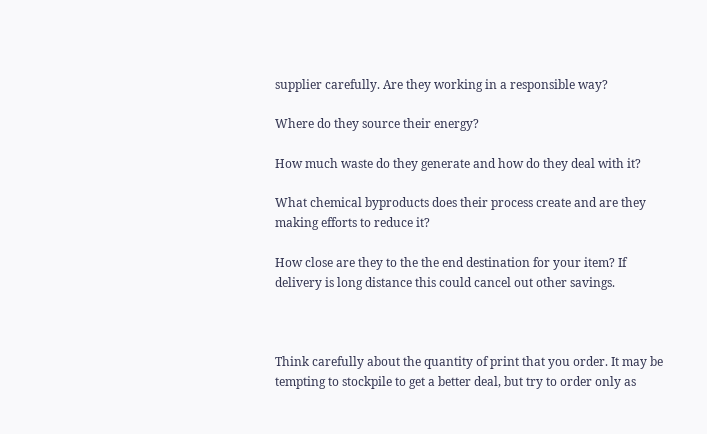supplier carefully. Are they working in a responsible way?

Where do they source their energy?

How much waste do they generate and how do they deal with it?

What chemical byproducts does their process create and are they making efforts to reduce it?

How close are they to the the end destination for your item? If delivery is long distance this could cancel out other savings.



Think carefully about the quantity of print that you order. It may be tempting to stockpile to get a better deal, but try to order only as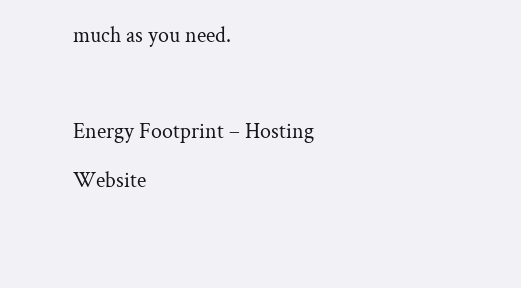much as you need.



Energy Footprint – Hosting

Website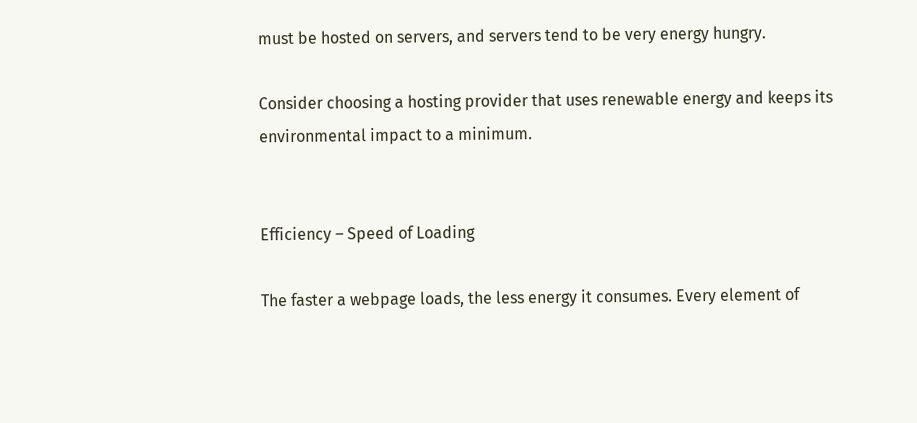must be hosted on servers, and servers tend to be very energy hungry.

Consider choosing a hosting provider that uses renewable energy and keeps its environmental impact to a minimum.


Efficiency – Speed of Loading

The faster a webpage loads, the less energy it consumes. Every element of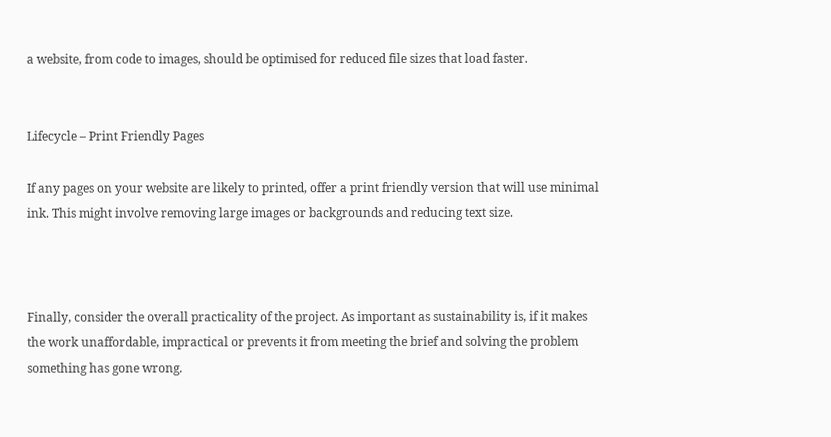a website, from code to images, should be optimised for reduced file sizes that load faster.


Lifecycle – Print Friendly Pages

If any pages on your website are likely to printed, offer a print friendly version that will use minimal ink. This might involve removing large images or backgrounds and reducing text size.



Finally, consider the overall practicality of the project. As important as sustainability is, if it makes the work unaffordable, impractical or prevents it from meeting the brief and solving the problem something has gone wrong.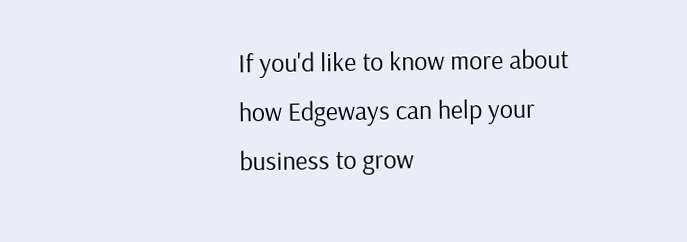If you'd like to know more about how Edgeways can help your business to grow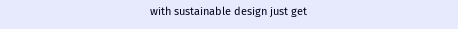with sustainable design just get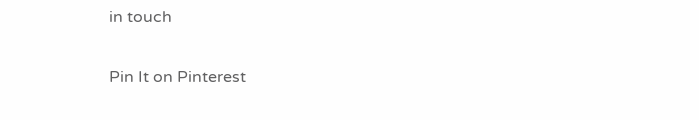in touch

Pin It on Pinterest